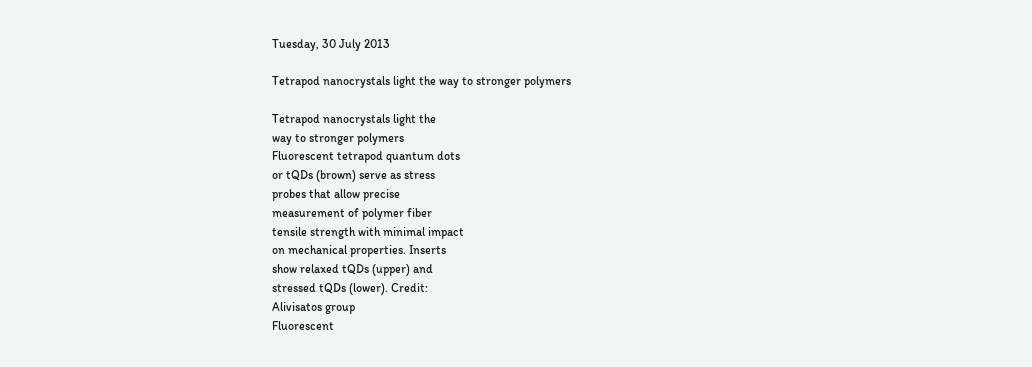Tuesday, 30 July 2013

Tetrapod nanocrystals light the way to stronger polymers

Tetrapod nanocrystals light the
way to stronger polymers
Fluorescent tetrapod quantum dots
or tQDs (brown) serve as stress
probes that allow precise
measurement of polymer fiber
tensile strength with minimal impact
on mechanical properties. Inserts
show relaxed tQDs (upper) and
stressed tQDs (lower). Credit:
Alivisatos group
Fluorescent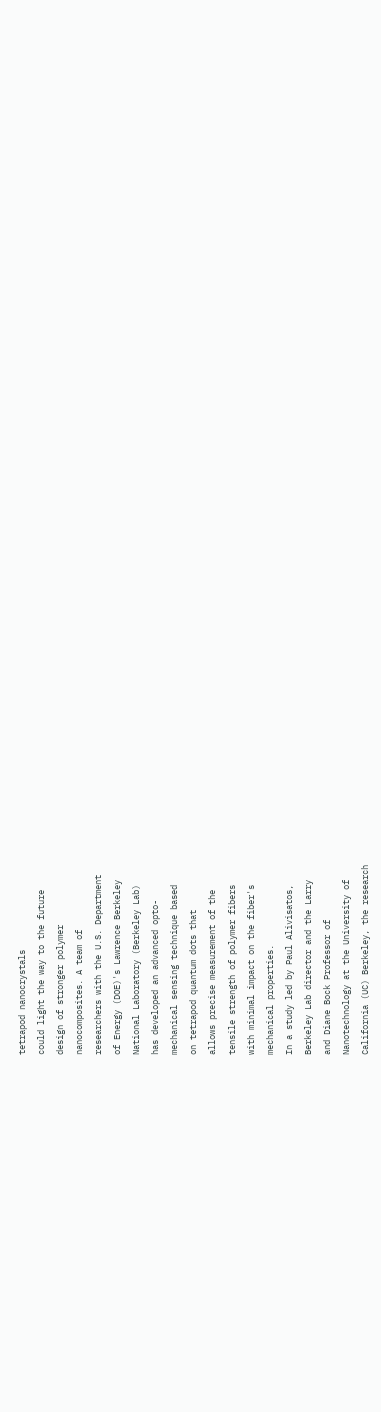tetrapod nanocrystals
could light the way to the future
design of stronger polymer
nanocomposites. A team of
researchers with the U.S. Department
of Energy (DOE)'s Lawrence Berkeley
National Laboratory (Berkeley Lab)
has developed an advanced opto-
mechanical sensing technique based
on tetrapod quantum dots that
allows precise measurement of the
tensile strength of polymer fibers
with minimal impact on the fiber's
mechanical properties.
In a study led by Paul Alivisatos,
Berkeley Lab director and the Larry
and Diane Bock Professor of
Nanotechnology at the University of
California (UC) Berkeley, the research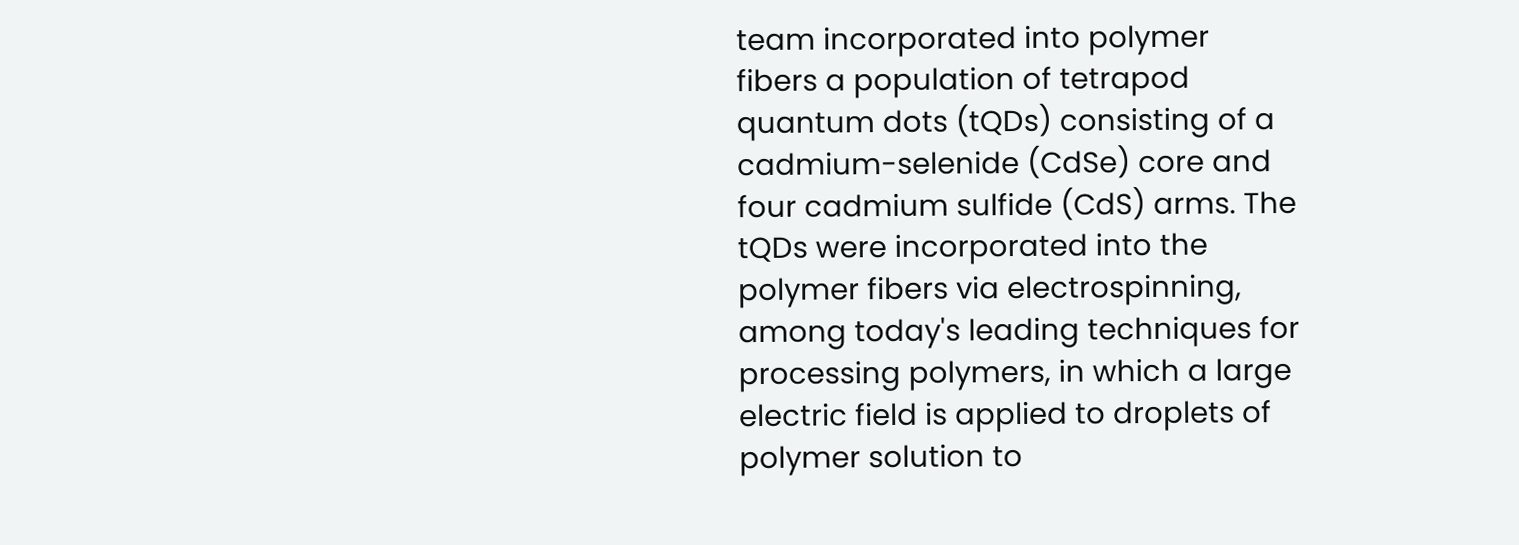team incorporated into polymer
fibers a population of tetrapod
quantum dots (tQDs) consisting of a
cadmium-selenide (CdSe) core and
four cadmium sulfide (CdS) arms. The
tQDs were incorporated into the
polymer fibers via electrospinning,
among today's leading techniques for
processing polymers, in which a large
electric field is applied to droplets of
polymer solution to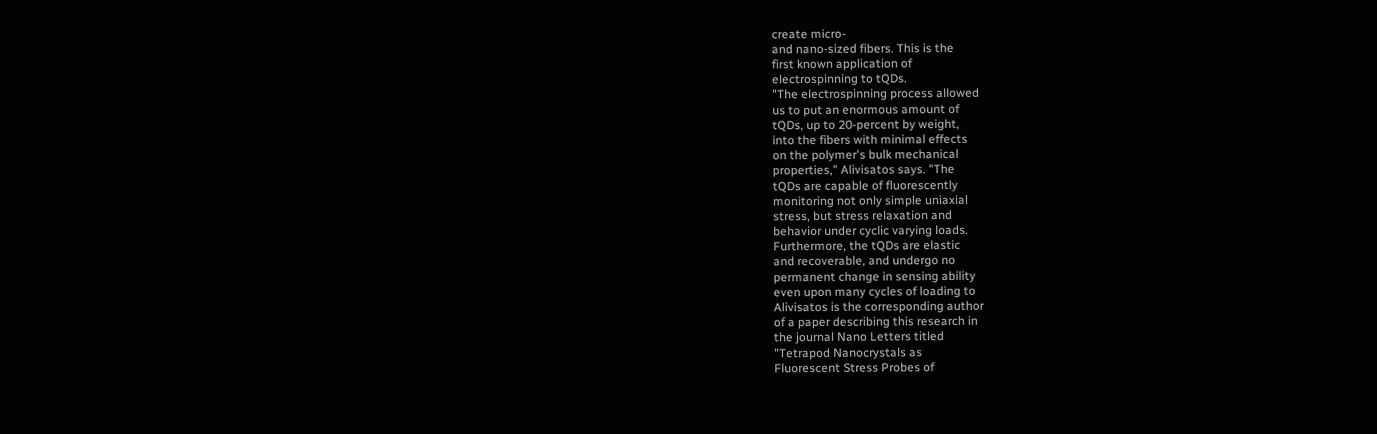create micro-
and nano-sized fibers. This is the
first known application of
electrospinning to tQDs.
"The electrospinning process allowed
us to put an enormous amount of
tQDs, up to 20-percent by weight,
into the fibers with minimal effects
on the polymer's bulk mechanical
properties," Alivisatos says. "The
tQDs are capable of fluorescently
monitoring not only simple uniaxial
stress, but stress relaxation and
behavior under cyclic varying loads.
Furthermore, the tQDs are elastic
and recoverable, and undergo no
permanent change in sensing ability
even upon many cycles of loading to
Alivisatos is the corresponding author
of a paper describing this research in
the journal Nano Letters titled
"Tetrapod Nanocrystals as
Fluorescent Stress Probes of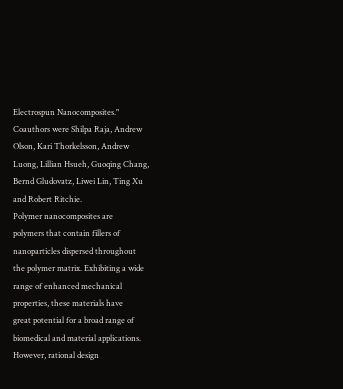Electrospun Nanocomposites."
Coauthors were Shilpa Raja, Andrew
Olson, Kari Thorkelsson, Andrew
Luong, Lillian Hsueh, Guoqing Chang,
Bernd Gludovatz, Liwei Lin, Ting Xu
and Robert Ritchie.
Polymer nanocomposites are
polymers that contain fillers of
nanoparticles dispersed throughout
the polymer matrix. Exhibiting a wide
range of enhanced mechanical
properties, these materials have
great potential for a broad range of
biomedical and material applications.
However, rational design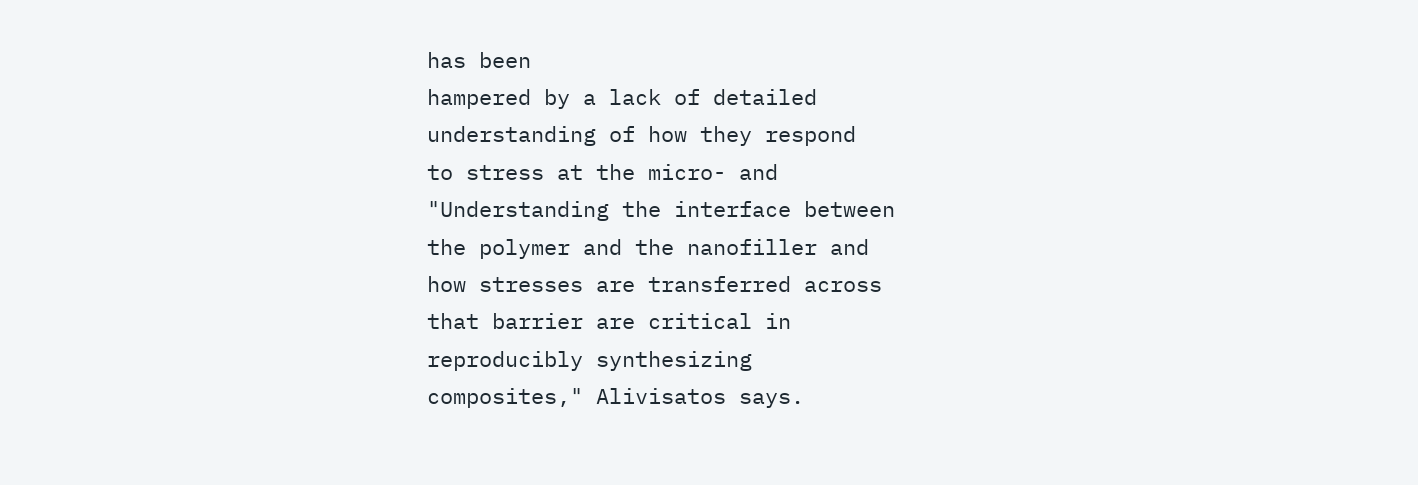has been
hampered by a lack of detailed
understanding of how they respond
to stress at the micro- and
"Understanding the interface between
the polymer and the nanofiller and
how stresses are transferred across
that barrier are critical in
reproducibly synthesizing
composites," Alivisatos says.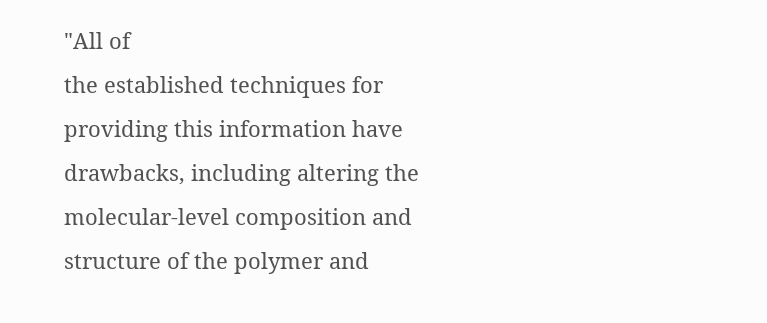"All of
the established techniques for
providing this information have
drawbacks, including altering the
molecular-level composition and
structure of the polymer and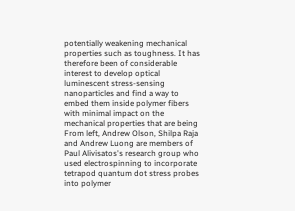potentially weakening mechanical
properties such as toughness. It has
therefore been of considerable
interest to develop optical
luminescent stress-sensing
nanoparticles and find a way to
embed them inside polymer fibers
with minimal impact on the
mechanical properties that are being
From left, Andrew Olson, Shilpa Raja
and Andrew Luong are members of
Paul Alivisatos's research group who
used electrospinning to incorporate
tetrapod quantum dot stress probes
into polymer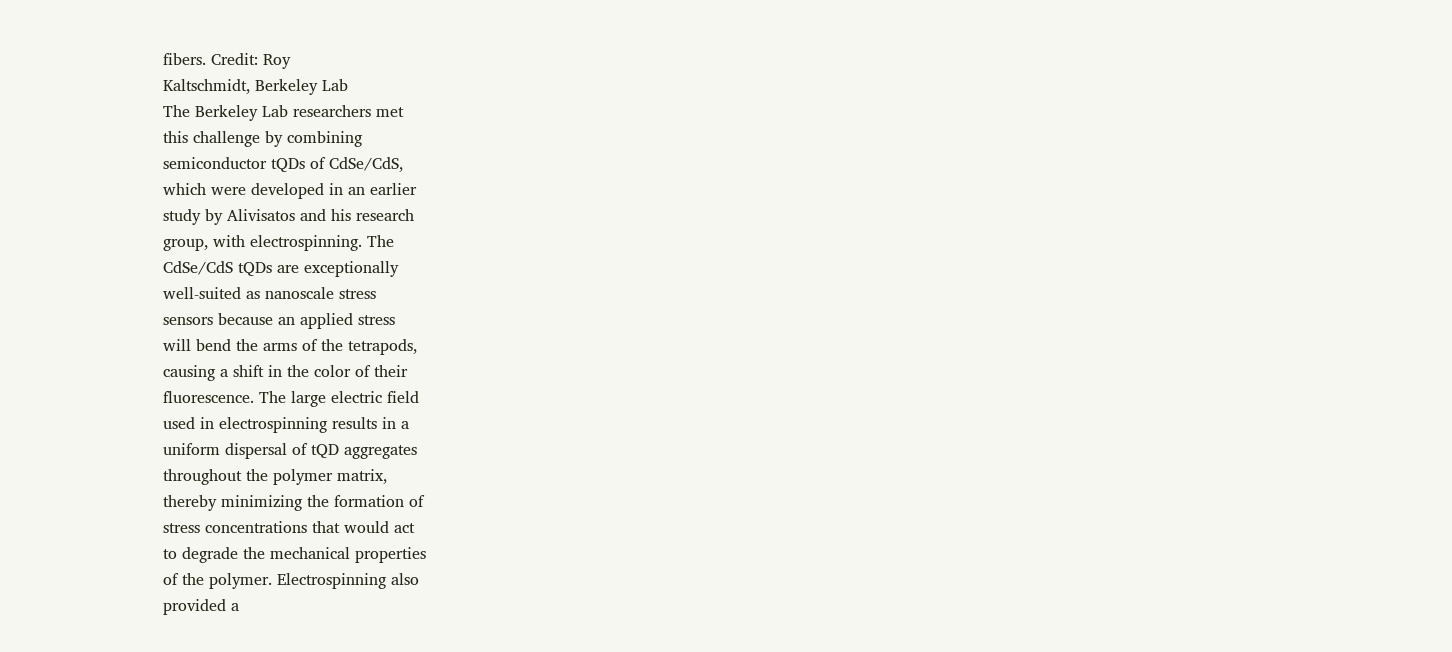fibers. Credit: Roy
Kaltschmidt, Berkeley Lab
The Berkeley Lab researchers met
this challenge by combining
semiconductor tQDs of CdSe/CdS,
which were developed in an earlier
study by Alivisatos and his research
group, with electrospinning. The
CdSe/CdS tQDs are exceptionally
well-suited as nanoscale stress
sensors because an applied stress
will bend the arms of the tetrapods,
causing a shift in the color of their
fluorescence. The large electric field
used in electrospinning results in a
uniform dispersal of tQD aggregates
throughout the polymer matrix,
thereby minimizing the formation of
stress concentrations that would act
to degrade the mechanical properties
of the polymer. Electrospinning also
provided a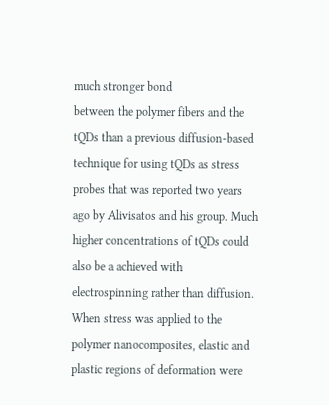much stronger bond
between the polymer fibers and the
tQDs than a previous diffusion-based
technique for using tQDs as stress
probes that was reported two years
ago by Alivisatos and his group. Much
higher concentrations of tQDs could
also be a achieved with
electrospinning rather than diffusion.
When stress was applied to the
polymer nanocomposites, elastic and
plastic regions of deformation were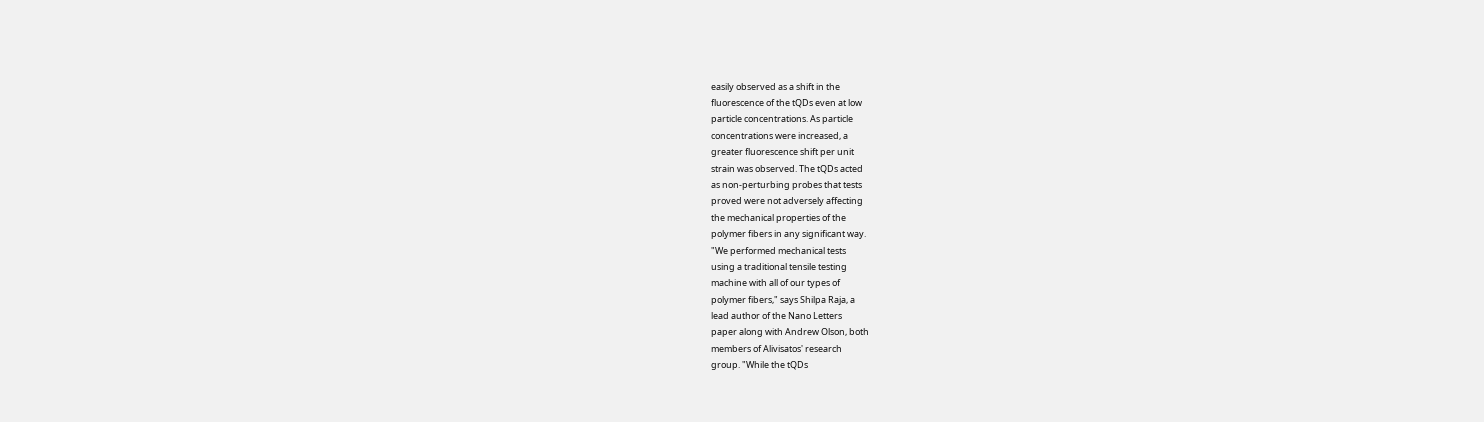easily observed as a shift in the
fluorescence of the tQDs even at low
particle concentrations. As particle
concentrations were increased, a
greater fluorescence shift per unit
strain was observed. The tQDs acted
as non-perturbing probes that tests
proved were not adversely affecting
the mechanical properties of the
polymer fibers in any significant way.
"We performed mechanical tests
using a traditional tensile testing
machine with all of our types of
polymer fibers," says Shilpa Raja, a
lead author of the Nano Letters
paper along with Andrew Olson, both
members of Alivisatos' research
group. "While the tQDs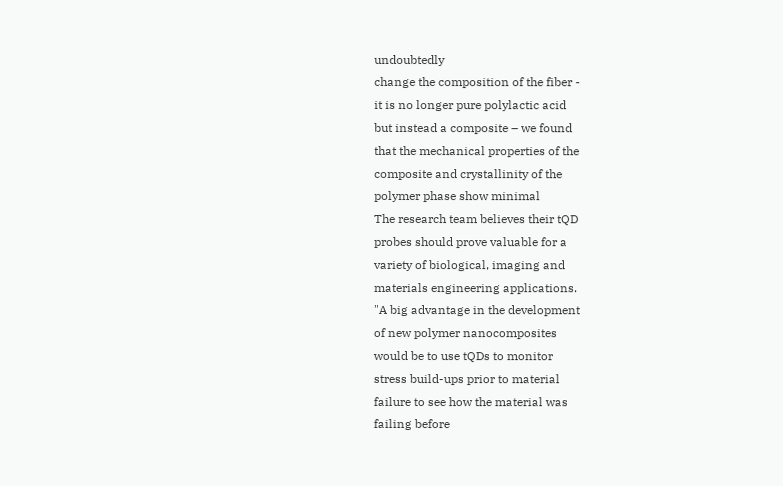undoubtedly
change the composition of the fiber -
it is no longer pure polylactic acid
but instead a composite – we found
that the mechanical properties of the
composite and crystallinity of the
polymer phase show minimal
The research team believes their tQD
probes should prove valuable for a
variety of biological, imaging and
materials engineering applications.
"A big advantage in the development
of new polymer nanocomposites
would be to use tQDs to monitor
stress build-ups prior to material
failure to see how the material was
failing before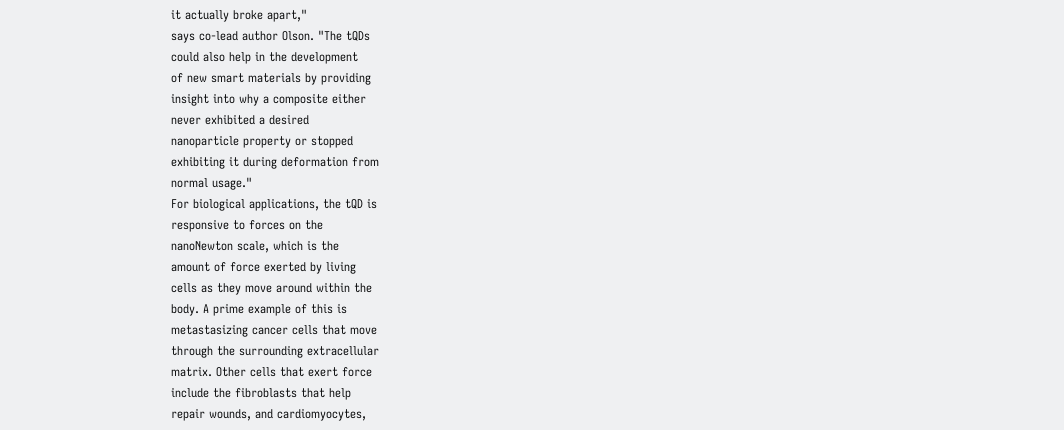it actually broke apart,"
says co-lead author Olson. "The tQDs
could also help in the development
of new smart materials by providing
insight into why a composite either
never exhibited a desired
nanoparticle property or stopped
exhibiting it during deformation from
normal usage."
For biological applications, the tQD is
responsive to forces on the
nanoNewton scale, which is the
amount of force exerted by living
cells as they move around within the
body. A prime example of this is
metastasizing cancer cells that move
through the surrounding extracellular
matrix. Other cells that exert force
include the fibroblasts that help
repair wounds, and cardiomyocytes,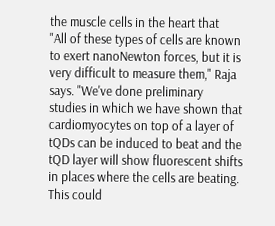the muscle cells in the heart that
"All of these types of cells are known
to exert nanoNewton forces, but it is
very difficult to measure them," Raja
says. "We've done preliminary
studies in which we have shown that
cardiomyocytes on top of a layer of
tQDs can be induced to beat and the
tQD layer will show fluorescent shifts
in places where the cells are beating.
This could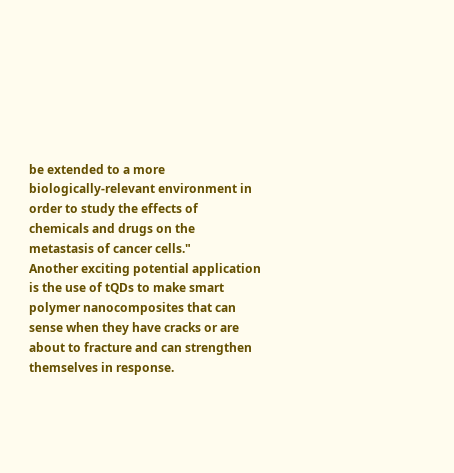be extended to a more
biologically-relevant environment in
order to study the effects of
chemicals and drugs on the
metastasis of cancer cells."
Another exciting potential application
is the use of tQDs to make smart
polymer nanocomposites that can
sense when they have cracks or are
about to fracture and can strengthen
themselves in response.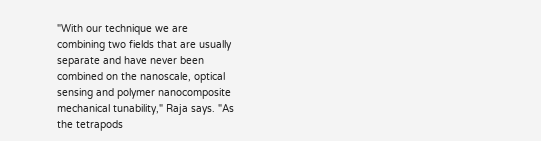"With our technique we are
combining two fields that are usually
separate and have never been
combined on the nanoscale, optical
sensing and polymer nanocomposite
mechanical tunability," Raja says. "As
the tetrapods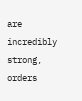are incredibly strong,
orders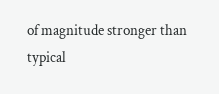of magnitude stronger than
typical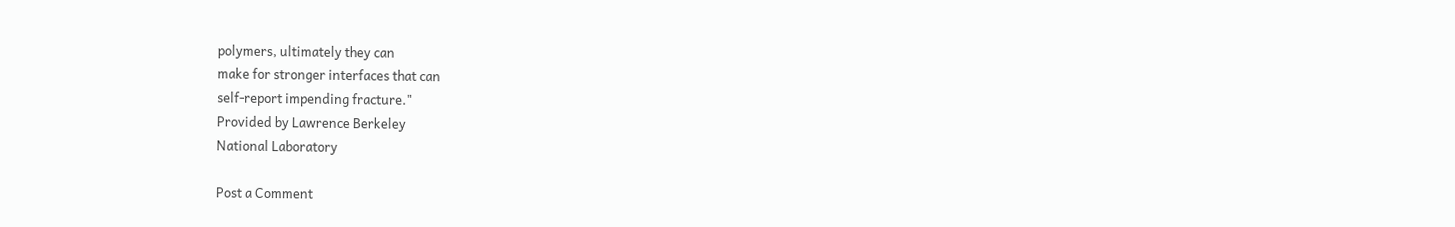polymers, ultimately they can
make for stronger interfaces that can
self-report impending fracture."
Provided by Lawrence Berkeley
National Laboratory

Post a Comment